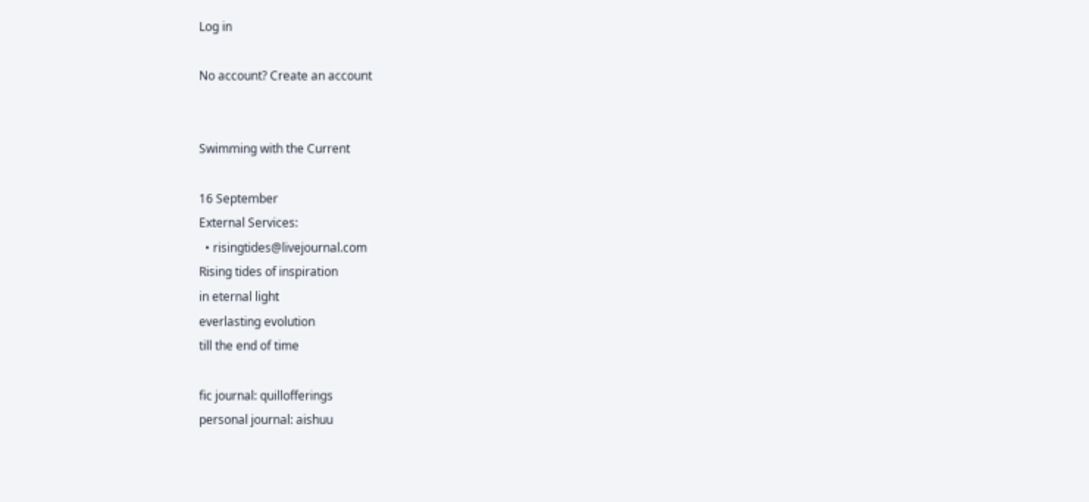Log in

No account? Create an account


Swimming with the Current

16 September
External Services:
  • risingtides@livejournal.com
Rising tides of inspiration
in eternal light
everlasting evolution
till the end of time

fic journal: quillofferings
personal journal: aishuu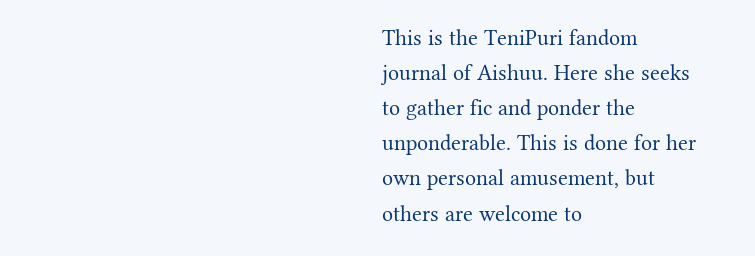This is the TeniPuri fandom journal of Aishuu. Here she seeks to gather fic and ponder the unponderable. This is done for her own personal amusement, but others are welcome to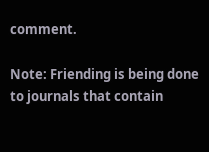comment.

Note: Friending is being done to journals that contain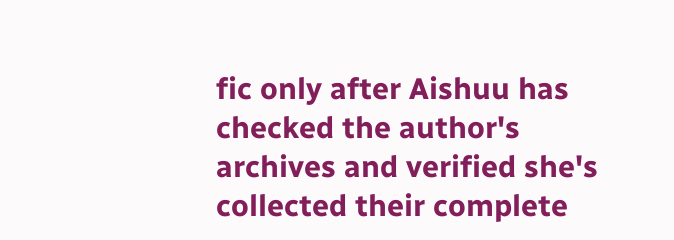fic only after Aishuu has checked the author's archives and verified she's collected their complete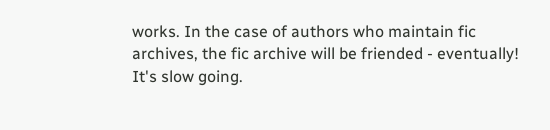works. In the case of authors who maintain fic archives, the fic archive will be friended - eventually! It's slow going.